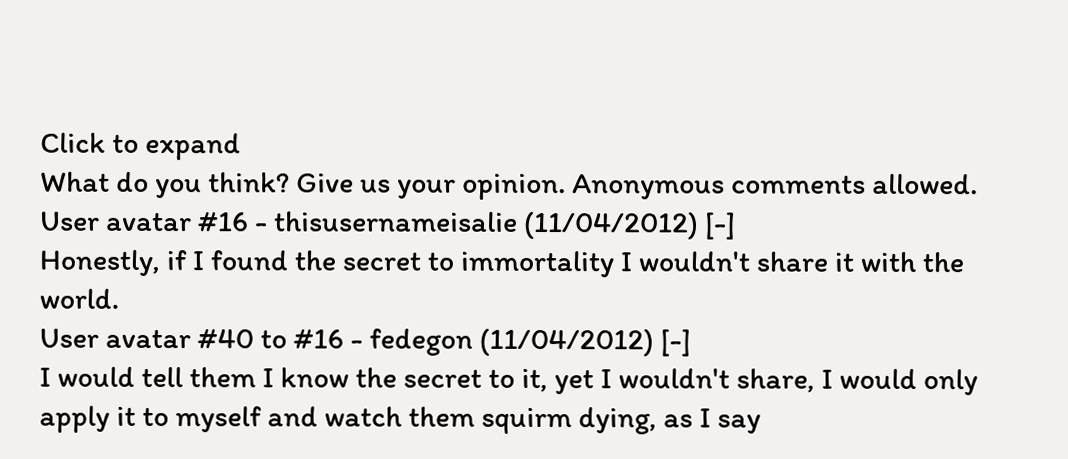Click to expand
What do you think? Give us your opinion. Anonymous comments allowed.
User avatar #16 - thisusernameisalie (11/04/2012) [-]
Honestly, if I found the secret to immortality I wouldn't share it with the world.
User avatar #40 to #16 - fedegon (11/04/2012) [-]
I would tell them I know the secret to it, yet I wouldn't share, I would only apply it to myself and watch them squirm dying, as I say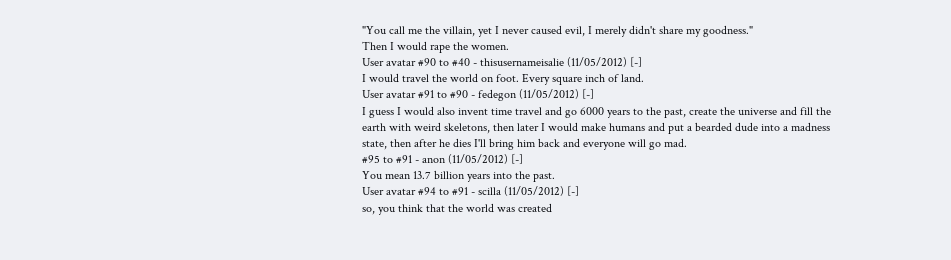"You call me the villain, yet I never caused evil, I merely didn't share my goodness."
Then I would rape the women.
User avatar #90 to #40 - thisusernameisalie (11/05/2012) [-]
I would travel the world on foot. Every square inch of land.
User avatar #91 to #90 - fedegon (11/05/2012) [-]
I guess I would also invent time travel and go 6000 years to the past, create the universe and fill the earth with weird skeletons, then later I would make humans and put a bearded dude into a madness state, then after he dies I'll bring him back and everyone will go mad.
#95 to #91 - anon (11/05/2012) [-]
You mean 13.7 billion years into the past.
User avatar #94 to #91 - scilla (11/05/2012) [-]
so, you think that the world was created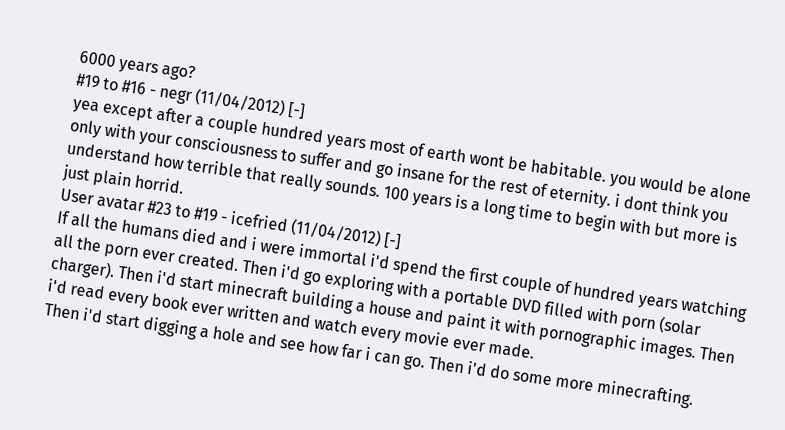6000 years ago?
#19 to #16 - negr (11/04/2012) [-]
yea except after a couple hundred years most of earth wont be habitable. you would be alone only with your consciousness to suffer and go insane for the rest of eternity. i dont think you understand how terrible that really sounds. 100 years is a long time to begin with but more is just plain horrid.
User avatar #23 to #19 - icefried (11/04/2012) [-]
If all the humans died and i were immortal i'd spend the first couple of hundred years watching all the porn ever created. Then i'd go exploring with a portable DVD filled with porn (solar charger). Then i'd start minecraft building a house and paint it with pornographic images. Then i'd read every book ever written and watch every movie ever made.
Then i'd start digging a hole and see how far i can go. Then i'd do some more minecrafting.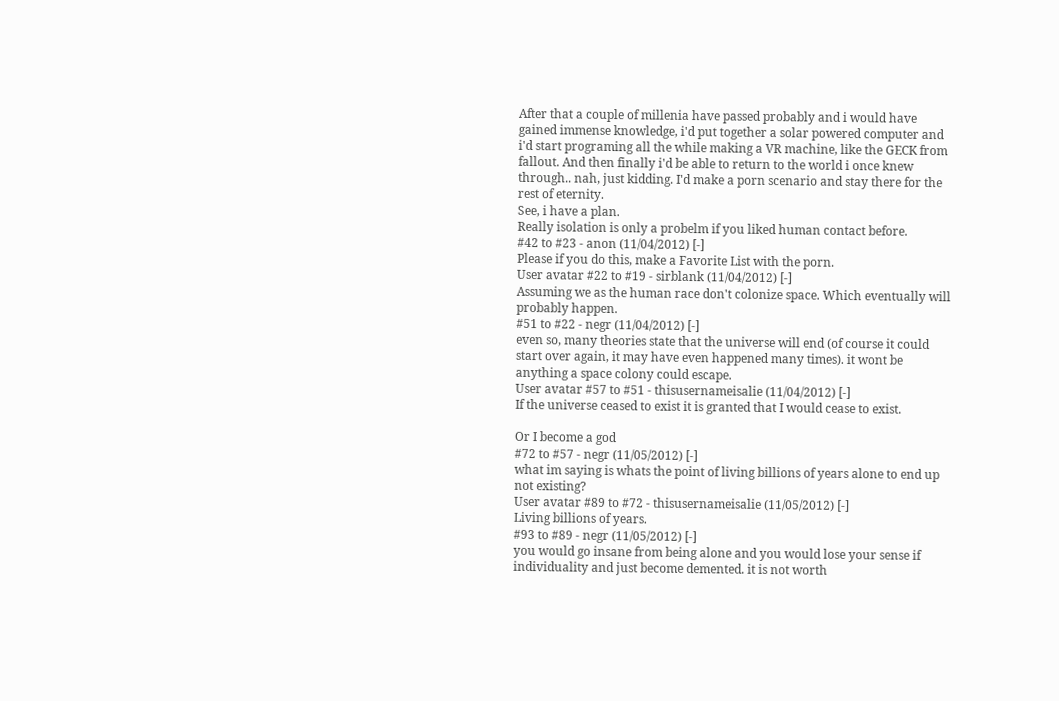After that a couple of millenia have passed probably and i would have gained immense knowledge, i'd put together a solar powered computer and i'd start programing all the while making a VR machine, like the GECK from fallout. And then finally i'd be able to return to the world i once knew through.. nah, just kidding. I'd make a porn scenario and stay there for the rest of eternity.
See, i have a plan.
Really isolation is only a probelm if you liked human contact before.
#42 to #23 - anon (11/04/2012) [-]
Please if you do this, make a Favorite List with the porn.
User avatar #22 to #19 - sirblank (11/04/2012) [-]
Assuming we as the human race don't colonize space. Which eventually will probably happen.
#51 to #22 - negr (11/04/2012) [-]
even so, many theories state that the universe will end (of course it could start over again, it may have even happened many times). it wont be anything a space colony could escape.
User avatar #57 to #51 - thisusernameisalie (11/04/2012) [-]
If the universe ceased to exist it is granted that I would cease to exist.

Or I become a god
#72 to #57 - negr (11/05/2012) [-]
what im saying is whats the point of living billions of years alone to end up not existing?
User avatar #89 to #72 - thisusernameisalie (11/05/2012) [-]
Living billions of years.
#93 to #89 - negr (11/05/2012) [-]
you would go insane from being alone and you would lose your sense if individuality and just become demented. it is not worth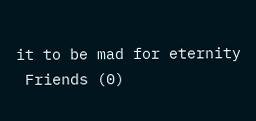it to be mad for eternity
 Friends (0)